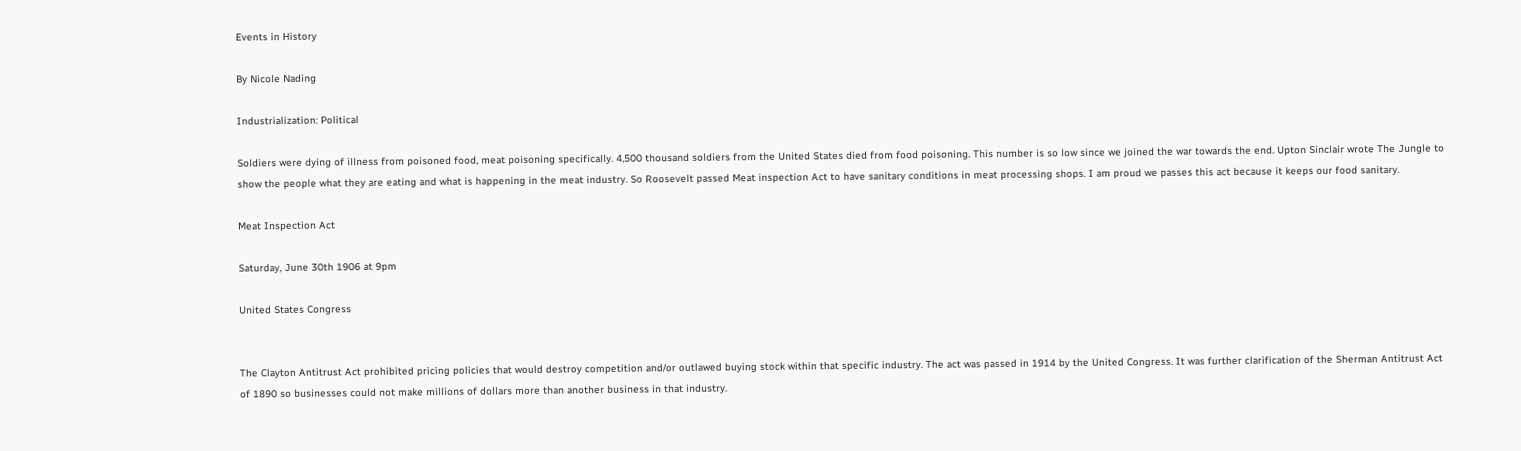Events in History

By Nicole Nading

Industrialization: Political

Soldiers were dying of illness from poisoned food, meat poisoning specifically. 4,500 thousand soldiers from the United States died from food poisoning. This number is so low since we joined the war towards the end. Upton Sinclair wrote The Jungle to show the people what they are eating and what is happening in the meat industry. So Roosevelt passed Meat inspection Act to have sanitary conditions in meat processing shops. I am proud we passes this act because it keeps our food sanitary.

Meat Inspection Act

Saturday, June 30th 1906 at 9pm

United States Congress


The Clayton Antitrust Act prohibited pricing policies that would destroy competition and/or outlawed buying stock within that specific industry. The act was passed in 1914 by the United Congress. It was further clarification of the Sherman Antitrust Act of 1890 so businesses could not make millions of dollars more than another business in that industry.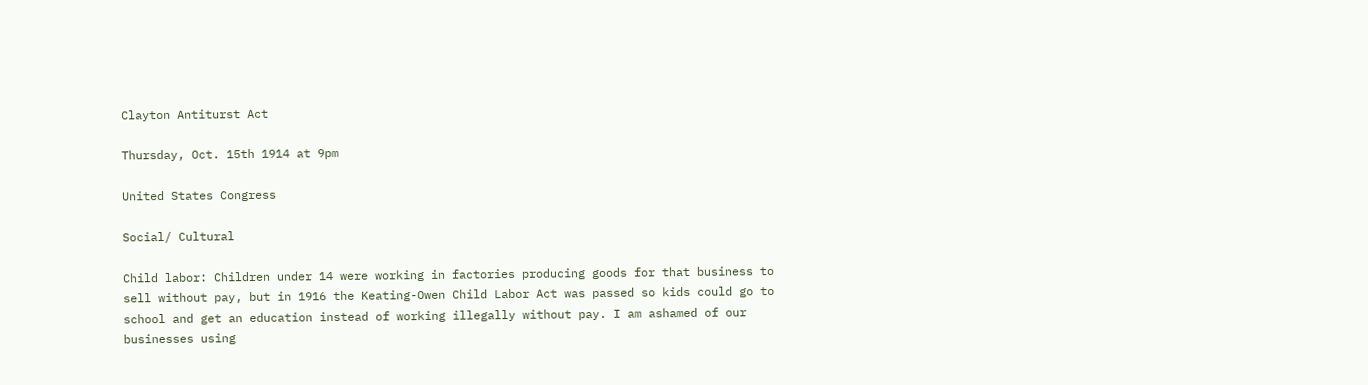Clayton Antiturst Act

Thursday, Oct. 15th 1914 at 9pm

United States Congress

Social/ Cultural

Child labor: Children under 14 were working in factories producing goods for that business to sell without pay, but in 1916 the Keating-Owen Child Labor Act was passed so kids could go to school and get an education instead of working illegally without pay. I am ashamed of our businesses using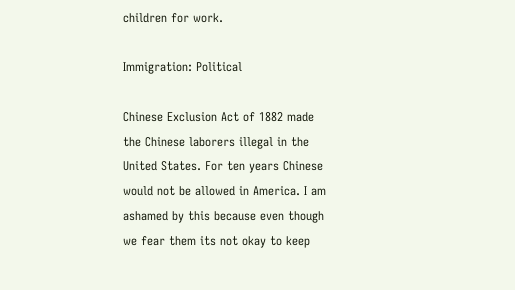children for work.

Immigration: Political

Chinese Exclusion Act of 1882 made the Chinese laborers illegal in the United States. For ten years Chinese would not be allowed in America. I am ashamed by this because even though we fear them its not okay to keep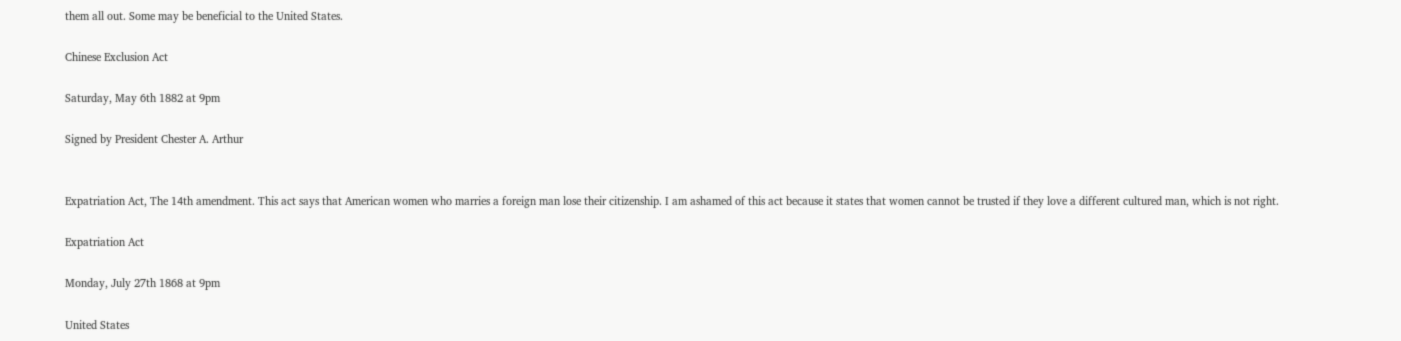them all out. Some may be beneficial to the United States.

Chinese Exclusion Act

Saturday, May 6th 1882 at 9pm

Signed by President Chester A. Arthur


Expatriation Act, The 14th amendment. This act says that American women who marries a foreign man lose their citizenship. I am ashamed of this act because it states that women cannot be trusted if they love a different cultured man, which is not right.

Expatriation Act

Monday, July 27th 1868 at 9pm

United States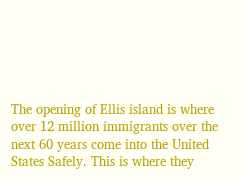The opening of Ellis island is where over 12 million immigrants over the next 60 years come into the United States Safely. This is where they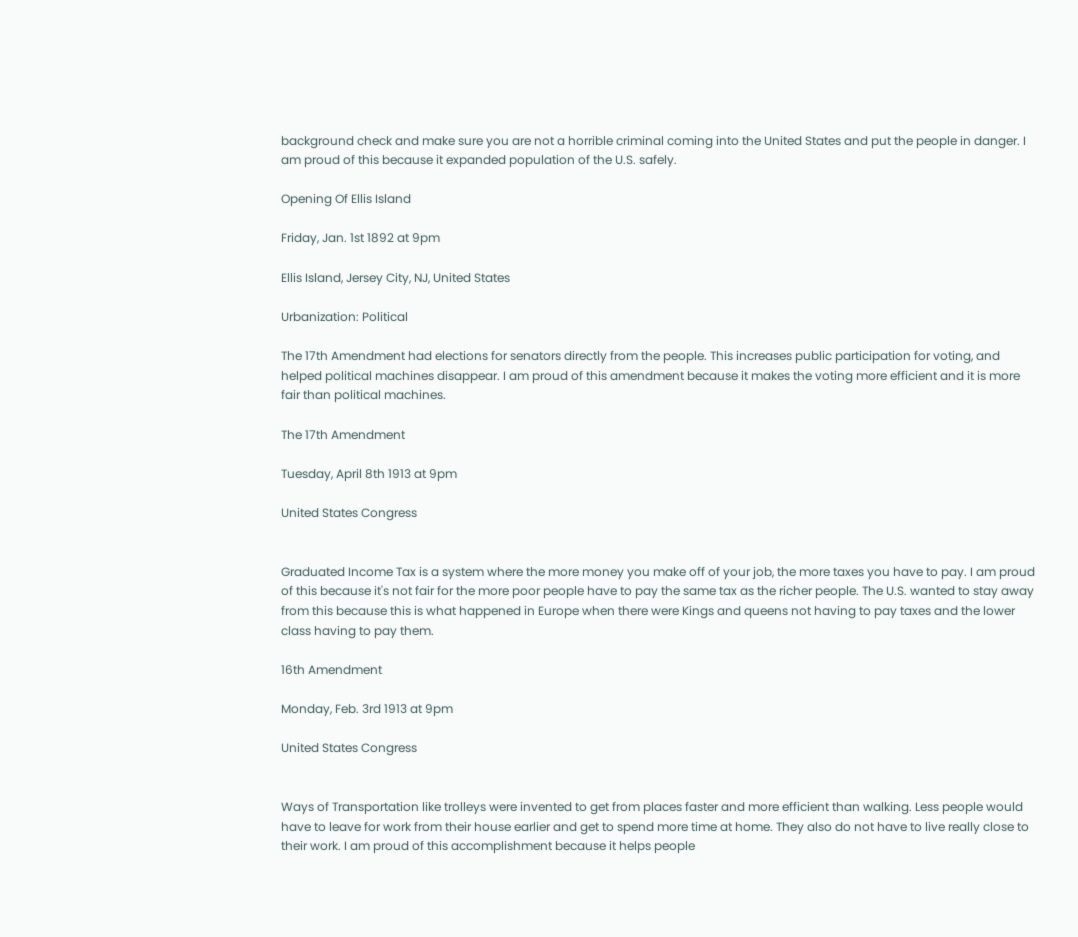background check and make sure you are not a horrible criminal coming into the United States and put the people in danger. I am proud of this because it expanded population of the U.S. safely.

Opening Of Ellis Island

Friday, Jan. 1st 1892 at 9pm

Ellis Island, Jersey City, NJ, United States

Urbanization: Political

The 17th Amendment had elections for senators directly from the people. This increases public participation for voting, and helped political machines disappear. I am proud of this amendment because it makes the voting more efficient and it is more fair than political machines.

The 17th Amendment

Tuesday, April 8th 1913 at 9pm

United States Congress


Graduated Income Tax is a system where the more money you make off of your job, the more taxes you have to pay. I am proud of this because it's not fair for the more poor people have to pay the same tax as the richer people. The U.S. wanted to stay away from this because this is what happened in Europe when there were Kings and queens not having to pay taxes and the lower class having to pay them.

16th Amendment

Monday, Feb. 3rd 1913 at 9pm

United States Congress


Ways of Transportation like trolleys were invented to get from places faster and more efficient than walking. Less people would have to leave for work from their house earlier and get to spend more time at home. They also do not have to live really close to their work. I am proud of this accomplishment because it helps people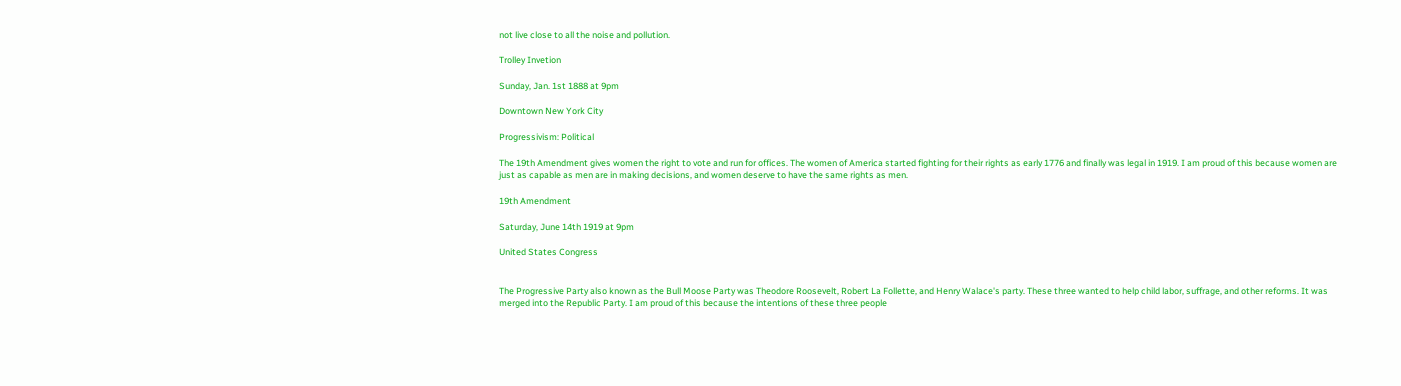not live close to all the noise and pollution.

Trolley Invetion

Sunday, Jan. 1st 1888 at 9pm

Downtown New York City

Progressivism: Political

The 19th Amendment gives women the right to vote and run for offices. The women of America started fighting for their rights as early 1776 and finally was legal in 1919. I am proud of this because women are just as capable as men are in making decisions, and women deserve to have the same rights as men.

19th Amendment

Saturday, June 14th 1919 at 9pm

United States Congress


The Progressive Party also known as the Bull Moose Party was Theodore Roosevelt, Robert La Follette, and Henry Walace's party. These three wanted to help child labor, suffrage, and other reforms. It was merged into the Republic Party. I am proud of this because the intentions of these three people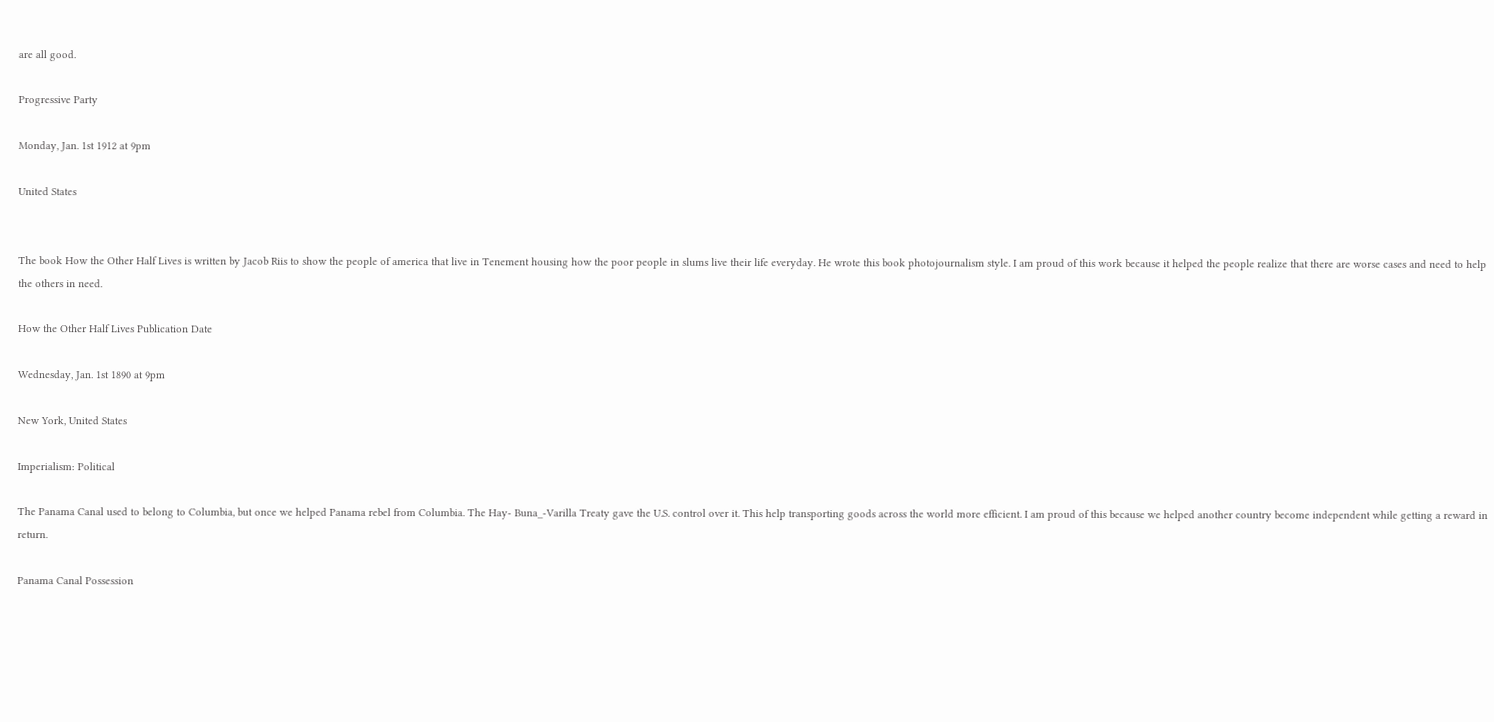are all good.

Progressive Party

Monday, Jan. 1st 1912 at 9pm

United States


The book How the Other Half Lives is written by Jacob Riis to show the people of america that live in Tenement housing how the poor people in slums live their life everyday. He wrote this book photojournalism style. I am proud of this work because it helped the people realize that there are worse cases and need to help the others in need.

How the Other Half Lives Publication Date

Wednesday, Jan. 1st 1890 at 9pm

New York, United States

Imperialism: Political

The Panama Canal used to belong to Columbia, but once we helped Panama rebel from Columbia. The Hay- Buna_-Varilla Treaty gave the U.S. control over it. This help transporting goods across the world more efficient. I am proud of this because we helped another country become independent while getting a reward in return.

Panama Canal Possession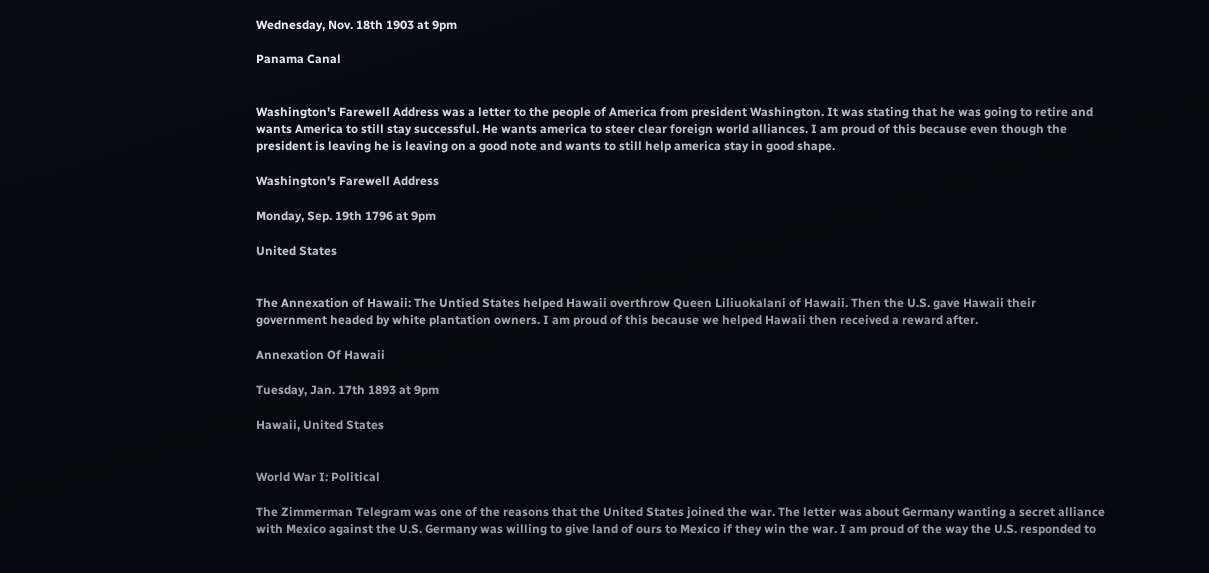Wednesday, Nov. 18th 1903 at 9pm

Panama Canal


Washington's Farewell Address was a letter to the people of America from president Washington. It was stating that he was going to retire and wants America to still stay successful. He wants america to steer clear foreign world alliances. I am proud of this because even though the president is leaving he is leaving on a good note and wants to still help america stay in good shape.

Washington's Farewell Address

Monday, Sep. 19th 1796 at 9pm

United States


The Annexation of Hawaii: The Untied States helped Hawaii overthrow Queen Liliuokalani of Hawaii. Then the U.S. gave Hawaii their government headed by white plantation owners. I am proud of this because we helped Hawaii then received a reward after.

Annexation Of Hawaii

Tuesday, Jan. 17th 1893 at 9pm

Hawaii, United States


World War I: Political

The Zimmerman Telegram was one of the reasons that the United States joined the war. The letter was about Germany wanting a secret alliance with Mexico against the U.S. Germany was willing to give land of ours to Mexico if they win the war. I am proud of the way the U.S. responded to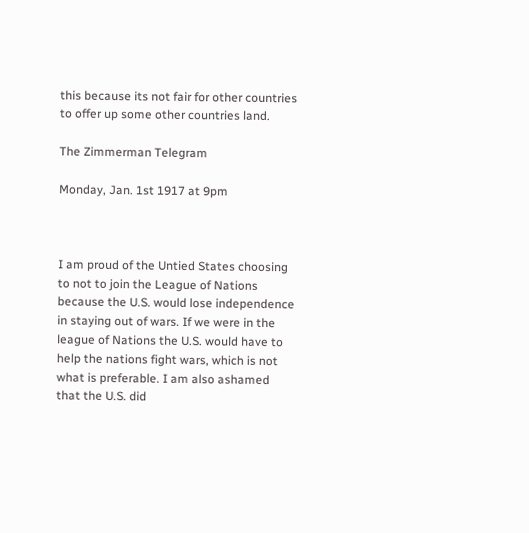this because its not fair for other countries to offer up some other countries land.

The Zimmerman Telegram

Monday, Jan. 1st 1917 at 9pm



I am proud of the Untied States choosing to not to join the League of Nations because the U.S. would lose independence in staying out of wars. If we were in the league of Nations the U.S. would have to help the nations fight wars, which is not what is preferable. I am also ashamed that the U.S. did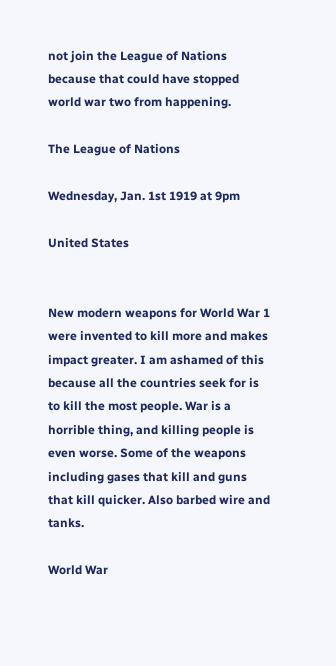not join the League of Nations because that could have stopped world war two from happening.

The League of Nations

Wednesday, Jan. 1st 1919 at 9pm

United States


New modern weapons for World War 1 were invented to kill more and makes impact greater. I am ashamed of this because all the countries seek for is to kill the most people. War is a horrible thing, and killing people is even worse. Some of the weapons including gases that kill and guns that kill quicker. Also barbed wire and tanks.

World War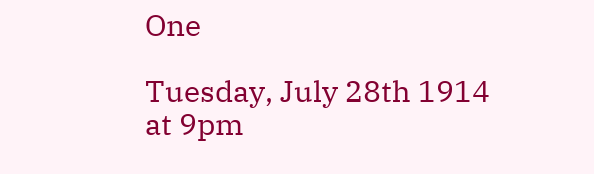One

Tuesday, July 28th 1914 at 9pm